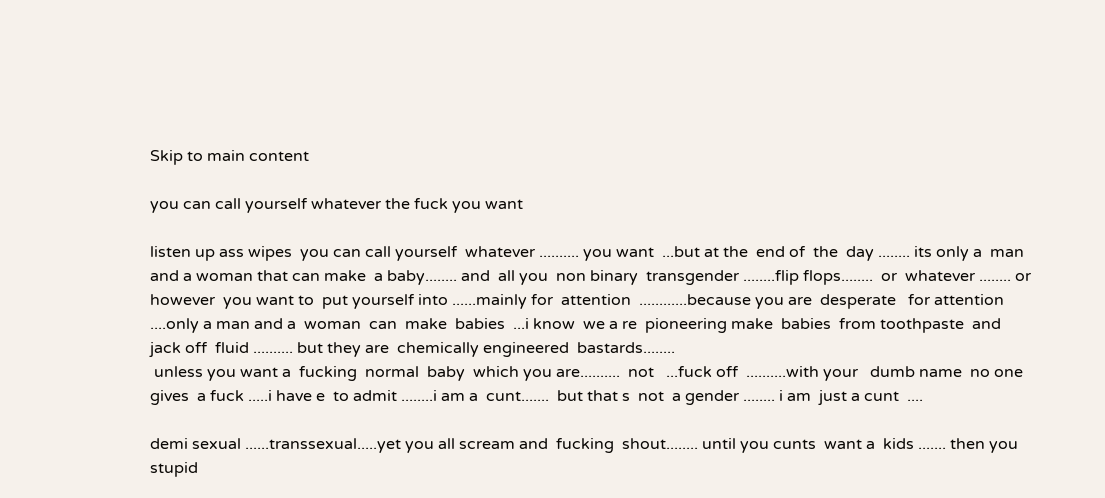Skip to main content

you can call yourself whatever the fuck you want

listen up ass wipes  you can call yourself  whatever .......... you want  ...but at the  end of  the  day ........ its only a  man and a woman that can make  a baby........ and  all you  non binary  transgender ........flip flops........  or  whatever ........ or  however  you want to  put yourself into ......mainly for  attention  ............because you are  desperate   for attention ....only a man and a  woman  can  make  babies  ...i know  we a re  pioneering make  babies  from toothpaste  and  jack off  fluid .......... but they are  chemically engineered  bastards........
 unless you want a  fucking  normal  baby  which you are..........  not   ...fuck off  ..........with your   dumb name  no one  gives  a fuck .....i have e  to admit ........i am a  cunt.......  but that s  not  a gender ........ i am  just a cunt  ....

demi sexual ......transsexual.....yet you all scream and  fucking  shout........ until you cunts  want a  kids ....... then you stupid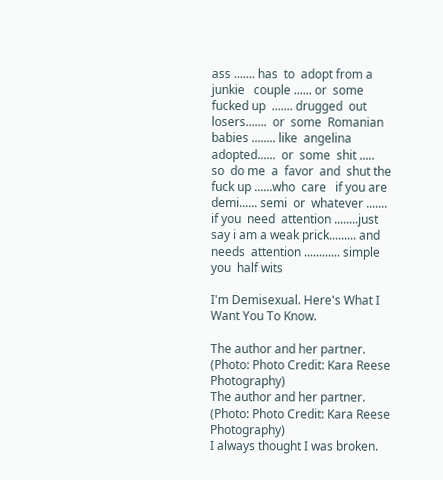ass ....... has  to  adopt from a  junkie   couple ...... or  some  fucked up  ....... drugged  out losers.......  or  some  Romanian  babies ........ like  angelina   adopted......  or  some  shit .....
so  do me  a  favor  and  shut the  fuck up ......who  care   if you are  demi...... semi  or  whatever ....... if you  need  attention ........just  say i am a weak prick......... and  needs  attention ............ simple you  half wits

I'm Demisexual. Here's What I Want You To Know.

The author and her partner. (Photo: Photo Credit: Kara Reese Photography)
The author and her partner. (Photo: Photo Credit: Kara Reese Photography)
I always thought I was broken.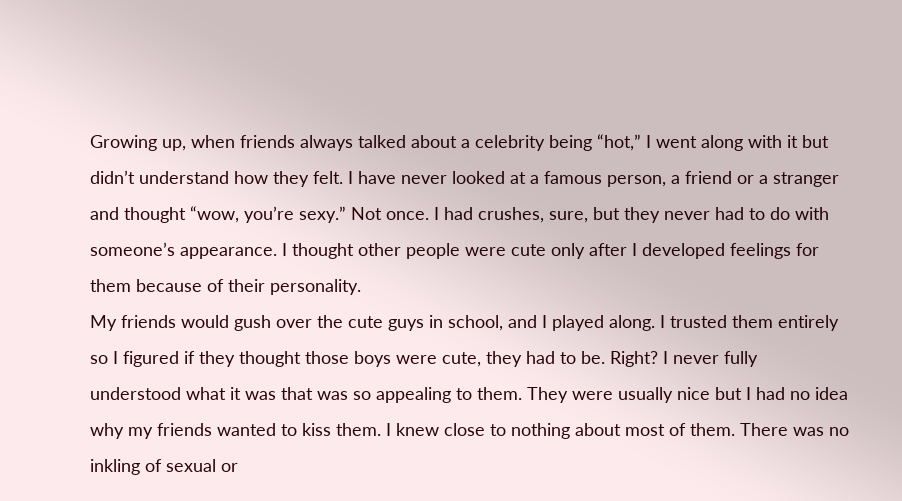Growing up, when friends always talked about a celebrity being “hot,” I went along with it but didn’t understand how they felt. I have never looked at a famous person, a friend or a stranger and thought “wow, you’re sexy.” Not once. I had crushes, sure, but they never had to do with someone’s appearance. I thought other people were cute only after I developed feelings for them because of their personality.
My friends would gush over the cute guys in school, and I played along. I trusted them entirely so I figured if they thought those boys were cute, they had to be. Right? I never fully understood what it was that was so appealing to them. They were usually nice but I had no idea why my friends wanted to kiss them. I knew close to nothing about most of them. There was no inkling of sexual or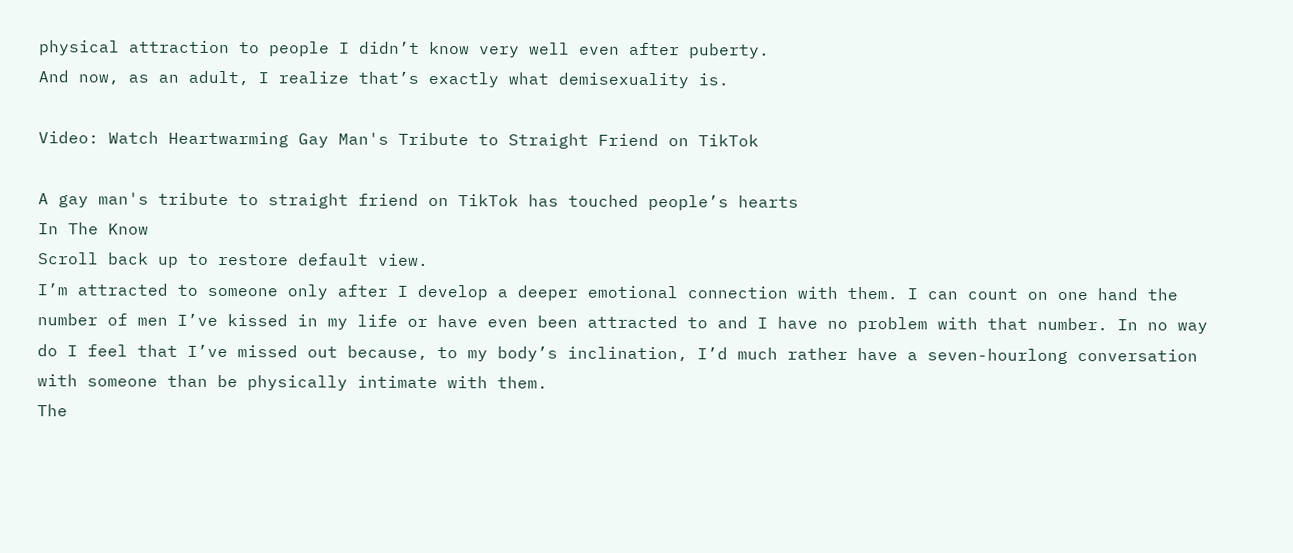physical attraction to people I didn’t know very well even after puberty.
And now, as an adult, I realize that’s exactly what demisexuality is.

Video: Watch Heartwarming Gay Man's Tribute to Straight Friend on TikTok

A gay man's tribute to straight friend on TikTok has touched people’s hearts
In The Know
Scroll back up to restore default view.
I’m attracted to someone only after I develop a deeper emotional connection with them. I can count on one hand the number of men I’ve kissed in my life or have even been attracted to and I have no problem with that number. In no way do I feel that I’ve missed out because, to my body’s inclination, I’d much rather have a seven-hourlong conversation with someone than be physically intimate with them.
The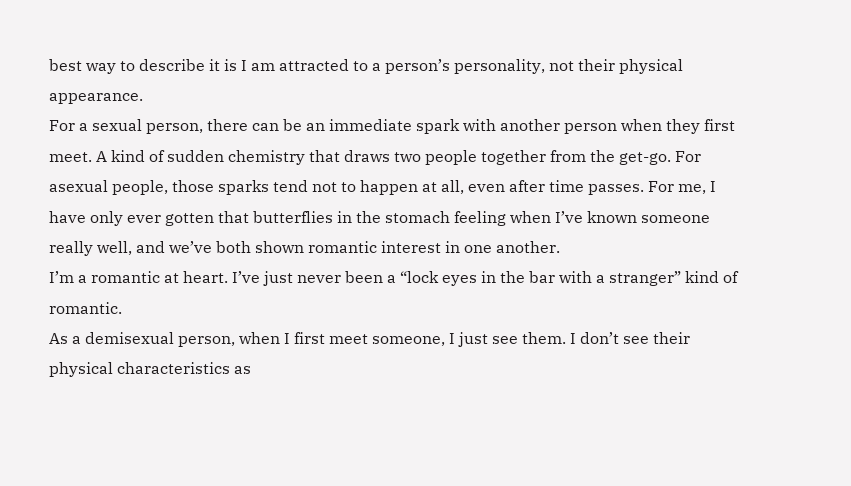best way to describe it is I am attracted to a person’s personality, not their physical appearance.
For a sexual person, there can be an immediate spark with another person when they first meet. A kind of sudden chemistry that draws two people together from the get-go. For asexual people, those sparks tend not to happen at all, even after time passes. For me, I have only ever gotten that butterflies in the stomach feeling when I’ve known someone really well, and we’ve both shown romantic interest in one another.
I’m a romantic at heart. I’ve just never been a “lock eyes in the bar with a stranger” kind of romantic.
As a demisexual person, when I first meet someone, I just see them. I don’t see their physical characteristics as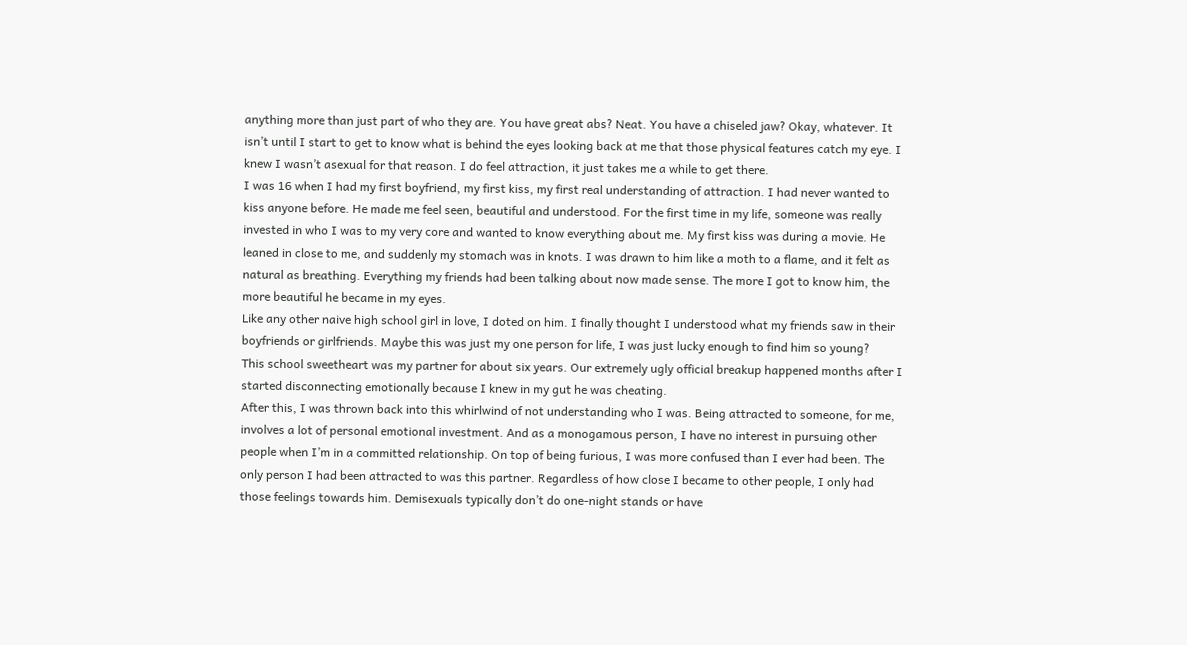anything more than just part of who they are. You have great abs? Neat. You have a chiseled jaw? Okay, whatever. It isn’t until I start to get to know what is behind the eyes looking back at me that those physical features catch my eye. I knew I wasn’t asexual for that reason. I do feel attraction, it just takes me a while to get there.
I was 16 when I had my first boyfriend, my first kiss, my first real understanding of attraction. I had never wanted to kiss anyone before. He made me feel seen, beautiful and understood. For the first time in my life, someone was really invested in who I was to my very core and wanted to know everything about me. My first kiss was during a movie. He leaned in close to me, and suddenly my stomach was in knots. I was drawn to him like a moth to a flame, and it felt as natural as breathing. Everything my friends had been talking about now made sense. The more I got to know him, the more beautiful he became in my eyes.
Like any other naive high school girl in love, I doted on him. I finally thought I understood what my friends saw in their boyfriends or girlfriends. Maybe this was just my one person for life, I was just lucky enough to find him so young?
This school sweetheart was my partner for about six years. Our extremely ugly official breakup happened months after I started disconnecting emotionally because I knew in my gut he was cheating.
After this, I was thrown back into this whirlwind of not understanding who I was. Being attracted to someone, for me, involves a lot of personal emotional investment. And as a monogamous person, I have no interest in pursuing other people when I’m in a committed relationship. On top of being furious, I was more confused than I ever had been. The only person I had been attracted to was this partner. Regardless of how close I became to other people, I only had those feelings towards him. Demisexuals typically don’t do one-night stands or have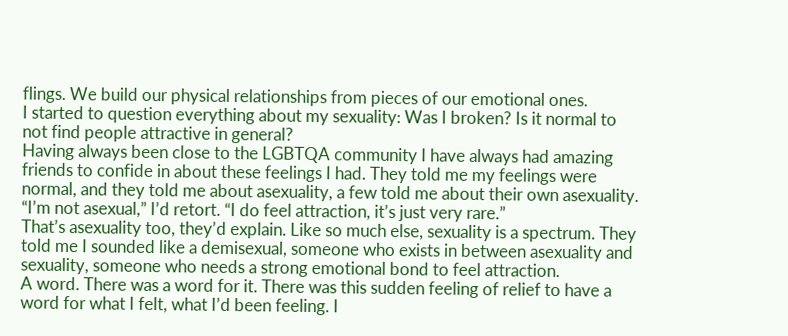flings. We build our physical relationships from pieces of our emotional ones.
I started to question everything about my sexuality: Was I broken? Is it normal to not find people attractive in general?
Having always been close to the LGBTQA community I have always had amazing friends to confide in about these feelings I had. They told me my feelings were normal, and they told me about asexuality, a few told me about their own asexuality.
“I’m not asexual,” I’d retort. “I do feel attraction, it’s just very rare.”
That’s asexuality too, they’d explain. Like so much else, sexuality is a spectrum. They told me I sounded like a demisexual, someone who exists in between asexuality and sexuality, someone who needs a strong emotional bond to feel attraction.
A word. There was a word for it. There was this sudden feeling of relief to have a word for what I felt, what I’d been feeling. I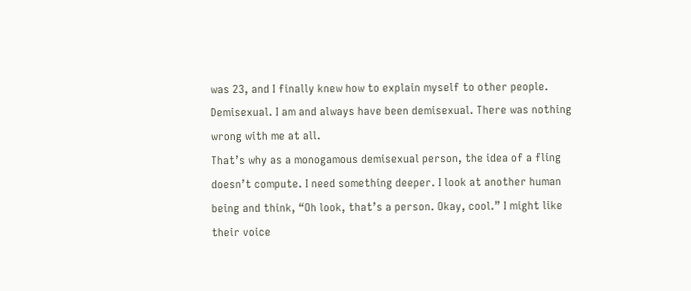was 23, and I finally knew how to explain myself to other people. Demisexual. I am and always have been demisexual. There was nothing wrong with me at all.
That’s why as a monogamous demisexual person, the idea of a fling doesn’t compute. I need something deeper. I look at another human being and think, “Oh look, that’s a person. Okay, cool.” I might like their voice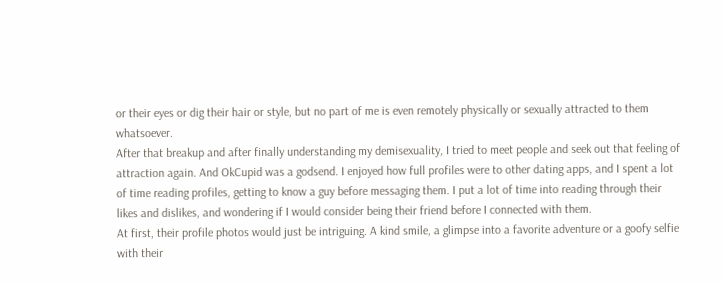or their eyes or dig their hair or style, but no part of me is even remotely physically or sexually attracted to them whatsoever.
After that breakup and after finally understanding my demisexuality, I tried to meet people and seek out that feeling of attraction again. And OkCupid was a godsend. I enjoyed how full profiles were to other dating apps, and I spent a lot of time reading profiles, getting to know a guy before messaging them. I put a lot of time into reading through their likes and dislikes, and wondering if I would consider being their friend before I connected with them.
At first, their profile photos would just be intriguing. A kind smile, a glimpse into a favorite adventure or a goofy selfie with their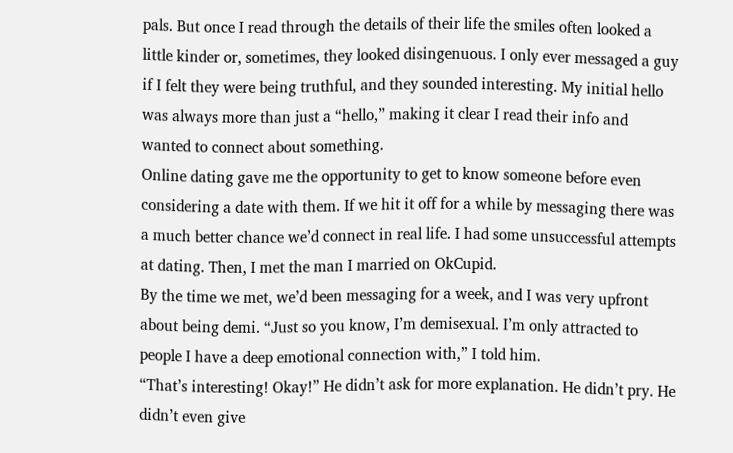pals. But once I read through the details of their life the smiles often looked a little kinder or, sometimes, they looked disingenuous. I only ever messaged a guy if I felt they were being truthful, and they sounded interesting. My initial hello was always more than just a “hello,” making it clear I read their info and wanted to connect about something.
Online dating gave me the opportunity to get to know someone before even considering a date with them. If we hit it off for a while by messaging there was a much better chance we’d connect in real life. I had some unsuccessful attempts at dating. Then, I met the man I married on OkCupid.
By the time we met, we’d been messaging for a week, and I was very upfront about being demi. “Just so you know, I’m demisexual. I’m only attracted to people I have a deep emotional connection with,” I told him.
“That’s interesting! Okay!” He didn’t ask for more explanation. He didn’t pry. He didn’t even give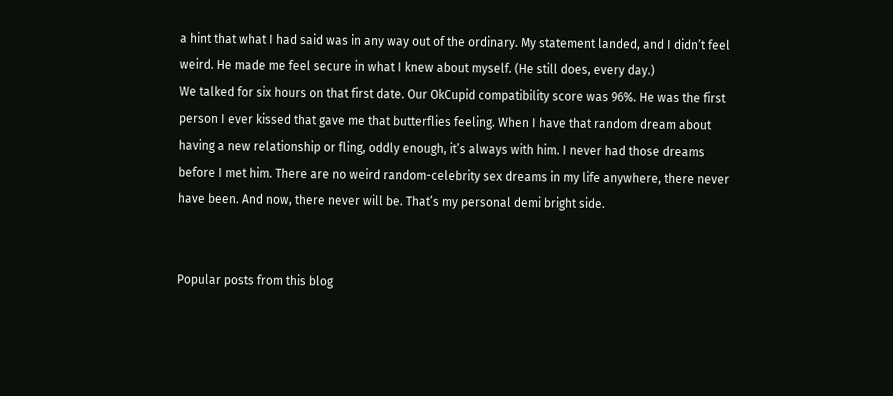a hint that what I had said was in any way out of the ordinary. My statement landed, and I didn’t feel weird. He made me feel secure in what I knew about myself. (He still does, every day.)
We talked for six hours on that first date. Our OkCupid compatibility score was 96%. He was the first person I ever kissed that gave me that butterflies feeling. When I have that random dream about having a new relationship or fling, oddly enough, it’s always with him. I never had those dreams before I met him. There are no weird random-celebrity sex dreams in my life anywhere, there never have been. And now, there never will be. That’s my personal demi bright side.


Popular posts from this blog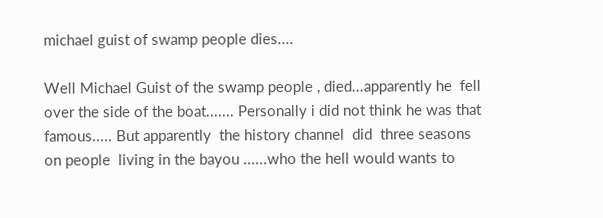michael guist of swamp people dies....

Well Michael Guist of the swamp people , died...apparently he  fell over the side of the boat....... Personally i did not think he was that  famous..... But apparently  the history channel  did  three seasons  on people  living in the bayou ......who the hell would wants to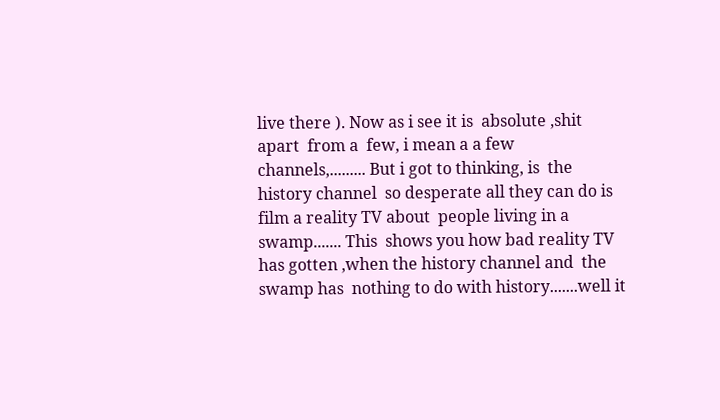live there ). Now as i see it is  absolute ,shit  apart  from a  few, i mean a a few  channels,......... But i got to thinking, is  the history channel  so desperate all they can do is  film a reality TV about  people living in a  swamp....... This  shows you how bad reality TV has gotten ,when the history channel and  the swamp has  nothing to do with history.......well it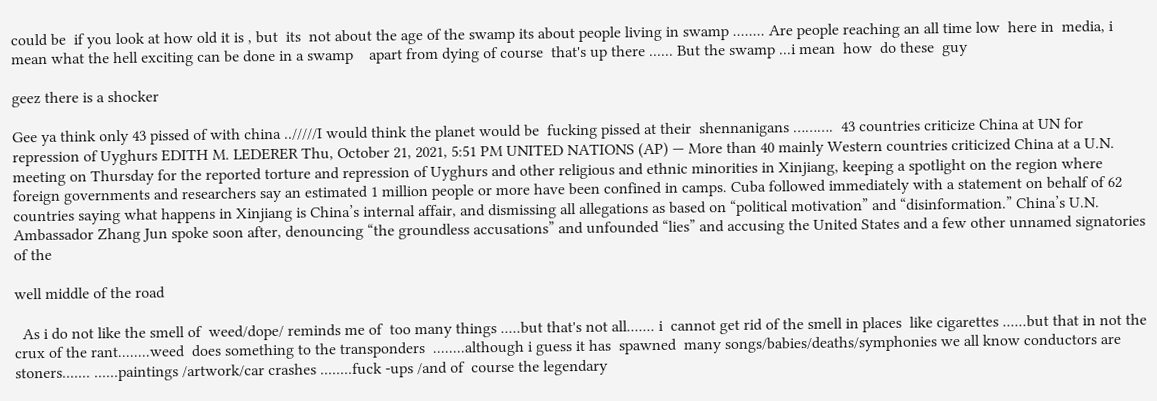could be  if you look at how old it is , but  its  not about the age of the swamp its about people living in swamp ........ Are people reaching an all time low  here in  media, i mean what the hell exciting can be done in a swamp    apart from dying of course  that's up there ...... But the swamp ...i mean  how  do these  guy

geez there is a shocker

Gee ya think only 43 pissed of with china ../////I would think the planet would be  fucking pissed at their  shennanigans ……….  43 countries criticize China at UN for repression of Uyghurs EDITH M. LEDERER Thu, October 21, 2021, 5:51 PM UNITED NATIONS (AP) — More than 40 mainly Western countries criticized China at a U.N. meeting on Thursday for the reported torture and repression of Uyghurs and other religious and ethnic minorities in Xinjiang, keeping a spotlight on the region where foreign governments and researchers say an estimated 1 million people or more have been confined in camps. Cuba followed immediately with a statement on behalf of 62 countries saying what happens in Xinjiang is China’s internal affair, and dismissing all allegations as based on “political motivation” and “disinformation.” China’s U.N. Ambassador Zhang Jun spoke soon after, denouncing “the groundless accusations” and unfounded “lies” and accusing the United States and a few other unnamed signatories of the

well middle of the road

  As i do not like the smell of  weed/dope/ reminds me of  too many things .....but that's not all....... i  cannot get rid of the smell in places  like cigarettes ......but that in not the  crux of the rant........weed  does something to the transponders  ........although i guess it has  spawned  many songs/babies/deaths/symphonies we all know conductors are stoners....... ......paintings /artwork/car crashes ........fuck -ups /and of  course the legendary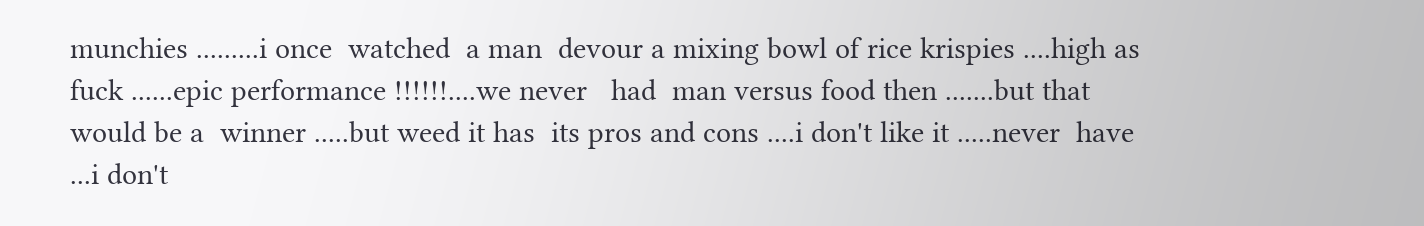munchies .........i once  watched  a man  devour a mixing bowl of rice krispies ....high as fuck ......epic performance !!!!!!....we never   had  man versus food then .......but that would be a  winner .....but weed it has  its pros and cons ....i don't like it .....never  have  ...i don't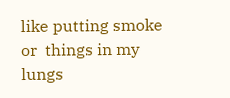like putting smoke or  things in my lungs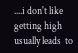....i don't like  getting high usually leads  to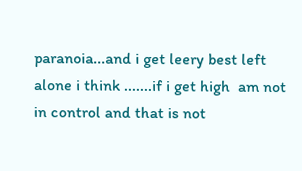paranoia...and i get leery best left alone i think .......if i get high  am not in control and that is not